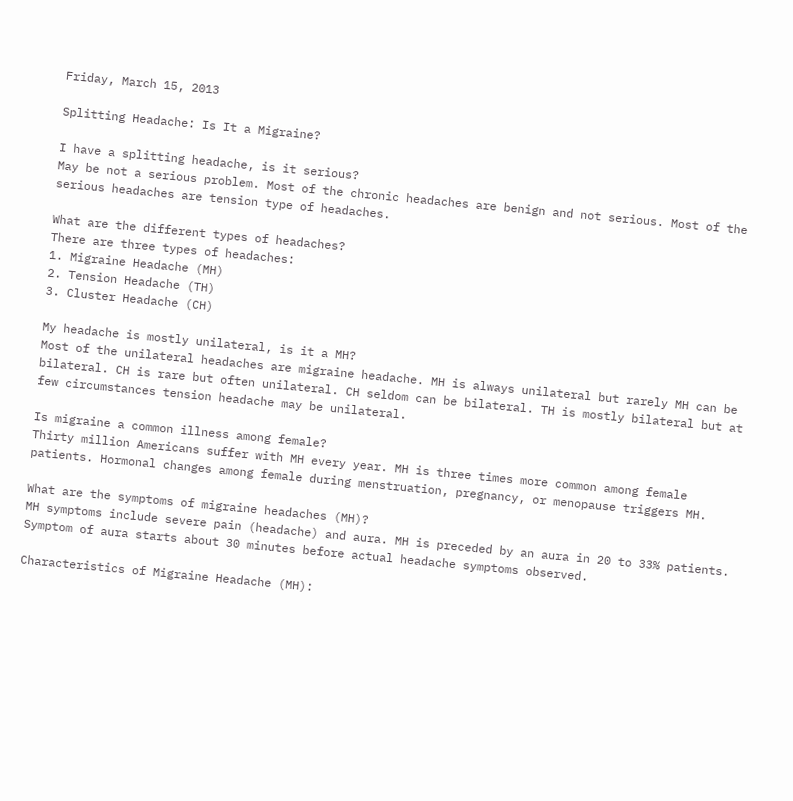Friday, March 15, 2013

Splitting Headache: Is It a Migraine?

I have a splitting headache, is it serious?
May be not a serious problem. Most of the chronic headaches are benign and not serious. Most of the serious headaches are tension type of headaches.

What are the different types of headaches?
There are three types of headaches:
1. Migraine Headache (MH)
2. Tension Headache (TH)
3. Cluster Headache (CH)

My headache is mostly unilateral, is it a MH?
Most of the unilateral headaches are migraine headache. MH is always unilateral but rarely MH can be bilateral. CH is rare but often unilateral. CH seldom can be bilateral. TH is mostly bilateral but at few circumstances tension headache may be unilateral.

Is migraine a common illness among female?
Thirty million Americans suffer with MH every year. MH is three times more common among female patients. Hormonal changes among female during menstruation, pregnancy, or menopause triggers MH.

What are the symptoms of migraine headaches (MH)?
MH symptoms include severe pain (headache) and aura. MH is preceded by an aura in 20 to 33% patients. Symptom of aura starts about 30 minutes before actual headache symptoms observed.

Characteristics of Migraine Headache (MH):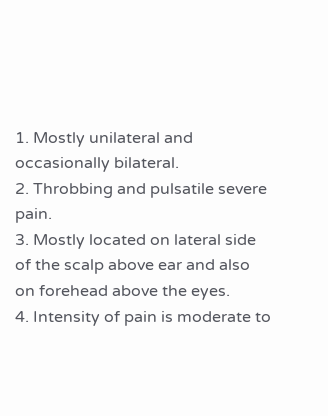1. Mostly unilateral and occasionally bilateral.
2. Throbbing and pulsatile severe pain.
3. Mostly located on lateral side of the scalp above ear and also on forehead above the eyes.
4. Intensity of pain is moderate to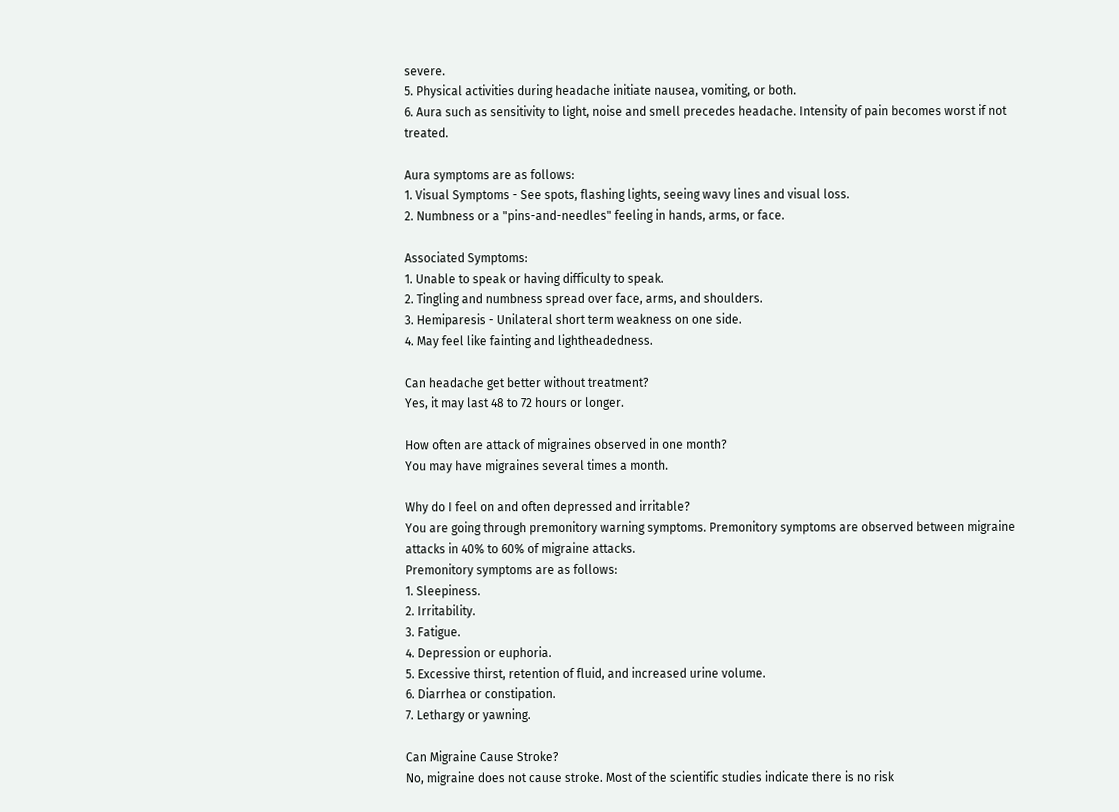severe.
5. Physical activities during headache initiate nausea, vomiting, or both.
6. Aura such as sensitivity to light, noise and smell precedes headache. Intensity of pain becomes worst if not treated.

Aura symptoms are as follows:
1. Visual Symptoms - See spots, flashing lights, seeing wavy lines and visual loss.
2. Numbness or a "pins-and-needles" feeling in hands, arms, or face.

Associated Symptoms:
1. Unable to speak or having difficulty to speak.
2. Tingling and numbness spread over face, arms, and shoulders.
3. Hemiparesis - Unilateral short term weakness on one side.
4. May feel like fainting and lightheadedness.

Can headache get better without treatment?
Yes, it may last 48 to 72 hours or longer.

How often are attack of migraines observed in one month?
You may have migraines several times a month.

Why do I feel on and often depressed and irritable?
You are going through premonitory warning symptoms. Premonitory symptoms are observed between migraine attacks in 40% to 60% of migraine attacks.
Premonitory symptoms are as follows:
1. Sleepiness.
2. Irritability.
3. Fatigue.
4. Depression or euphoria.
5. Excessive thirst, retention of fluid, and increased urine volume.
6. Diarrhea or constipation.
7. Lethargy or yawning.

Can Migraine Cause Stroke?
No, migraine does not cause stroke. Most of the scientific studies indicate there is no risk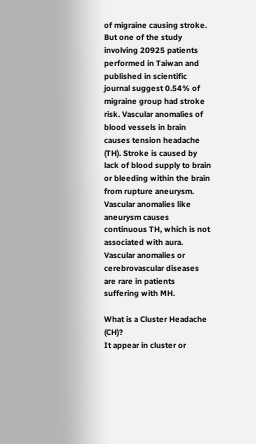of migraine causing stroke. But one of the study involving 20925 patients performed in Taiwan and published in scientific journal suggest 0.54% of migraine group had stroke risk. Vascular anomalies of blood vessels in brain causes tension headache (TH). Stroke is caused by lack of blood supply to brain or bleeding within the brain from rupture aneurysm. Vascular anomalies like aneurysm causes continuous TH, which is not associated with aura. Vascular anomalies or cerebrovascular diseases are rare in patients suffering with MH.

What is a Cluster Headache (CH)?
It appear in cluster or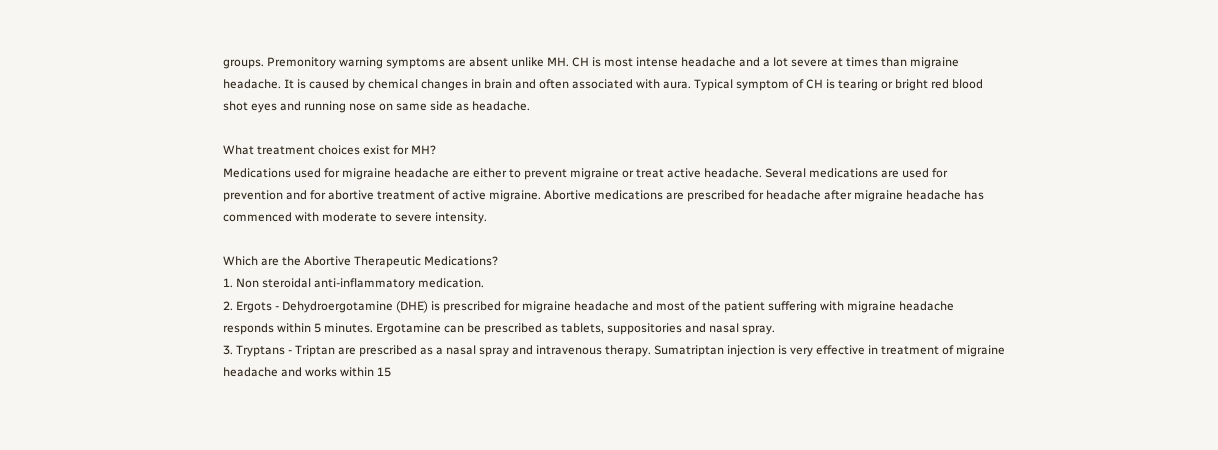groups. Premonitory warning symptoms are absent unlike MH. CH is most intense headache and a lot severe at times than migraine headache. It is caused by chemical changes in brain and often associated with aura. Typical symptom of CH is tearing or bright red blood shot eyes and running nose on same side as headache.

What treatment choices exist for MH?
Medications used for migraine headache are either to prevent migraine or treat active headache. Several medications are used for prevention and for abortive treatment of active migraine. Abortive medications are prescribed for headache after migraine headache has commenced with moderate to severe intensity.

Which are the Abortive Therapeutic Medications?
1. Non steroidal anti-inflammatory medication.
2. Ergots - Dehydroergotamine (DHE) is prescribed for migraine headache and most of the patient suffering with migraine headache responds within 5 minutes. Ergotamine can be prescribed as tablets, suppositories and nasal spray.
3. Tryptans - Triptan are prescribed as a nasal spray and intravenous therapy. Sumatriptan injection is very effective in treatment of migraine headache and works within 15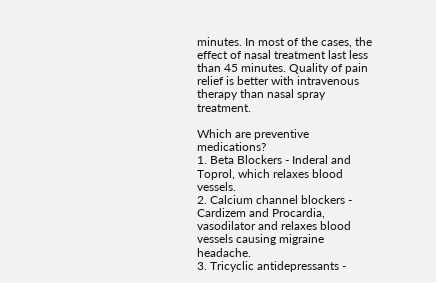minutes. In most of the cases, the effect of nasal treatment last less than 45 minutes. Quality of pain relief is better with intravenous therapy than nasal spray treatment.

Which are preventive medications?
1. Beta Blockers - Inderal and Toprol, which relaxes blood vessels.
2. Calcium channel blockers - Cardizem and Procardia, vasodilator and relaxes blood vessels causing migraine headache.
3. Tricyclic antidepressants -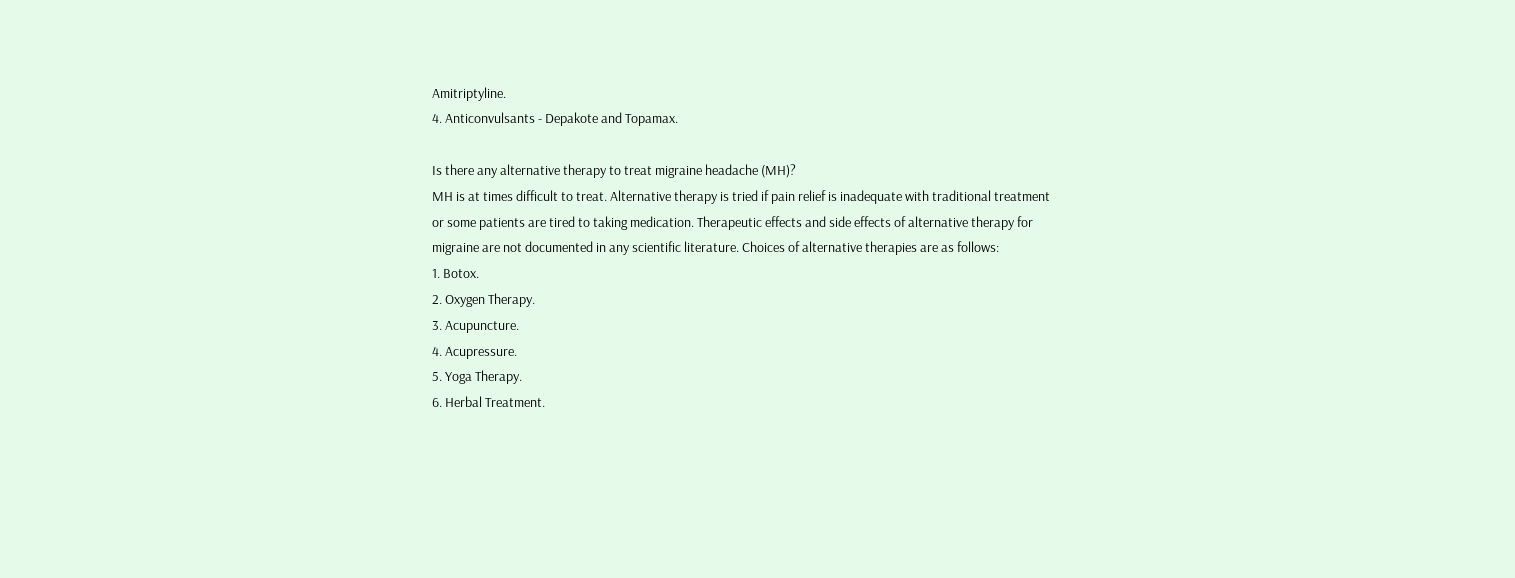Amitriptyline.
4. Anticonvulsants - Depakote and Topamax.

Is there any alternative therapy to treat migraine headache (MH)?
MH is at times difficult to treat. Alternative therapy is tried if pain relief is inadequate with traditional treatment or some patients are tired to taking medication. Therapeutic effects and side effects of alternative therapy for migraine are not documented in any scientific literature. Choices of alternative therapies are as follows:
1. Botox.
2. Oxygen Therapy.
3. Acupuncture.
4. Acupressure.
5. Yoga Therapy.
6. Herbal Treatment.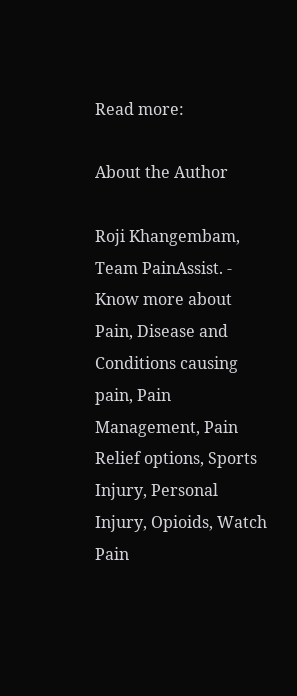Read more:

About the Author

Roji Khangembam, Team PainAssist. - Know more about Pain, Disease and Conditions causing pain, Pain Management, Pain Relief options, Sports Injury, Personal Injury, Opioids, Watch Pain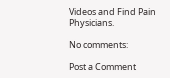Videos and Find Pain Physicians.

No comments:

Post a Comment